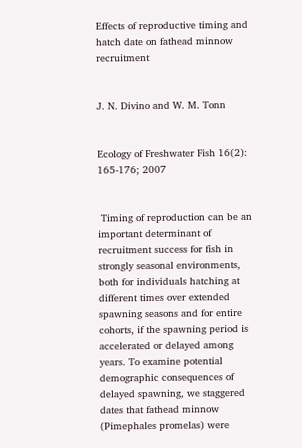Effects of reproductive timing and hatch date on fathead minnow recruitment


J. N. Divino and W. M. Tonn


Ecology of Freshwater Fish 16(2): 165-176; 2007


 Timing of reproduction can be an important determinant of recruitment success for fish in strongly seasonal environments, both for individuals hatching at different times over extended spawning seasons and for entire cohorts, if the spawning period is accelerated or delayed among years. To examine potential demographic consequences of delayed spawning, we staggered dates that fathead minnow (Pimephales promelas) were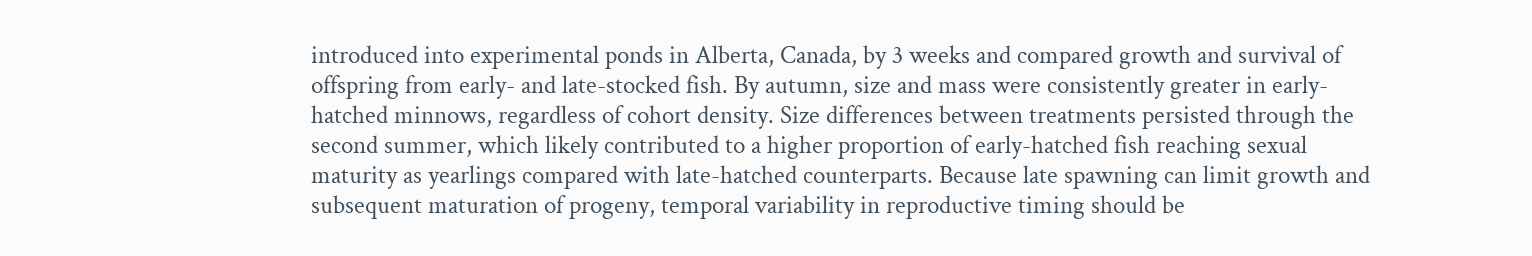introduced into experimental ponds in Alberta, Canada, by 3 weeks and compared growth and survival of offspring from early- and late-stocked fish. By autumn, size and mass were consistently greater in early-hatched minnows, regardless of cohort density. Size differences between treatments persisted through the second summer, which likely contributed to a higher proportion of early-hatched fish reaching sexual maturity as yearlings compared with late-hatched counterparts. Because late spawning can limit growth and subsequent maturation of progeny, temporal variability in reproductive timing should be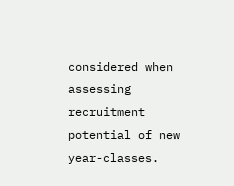considered when assessing recruitment potential of new year-classes.